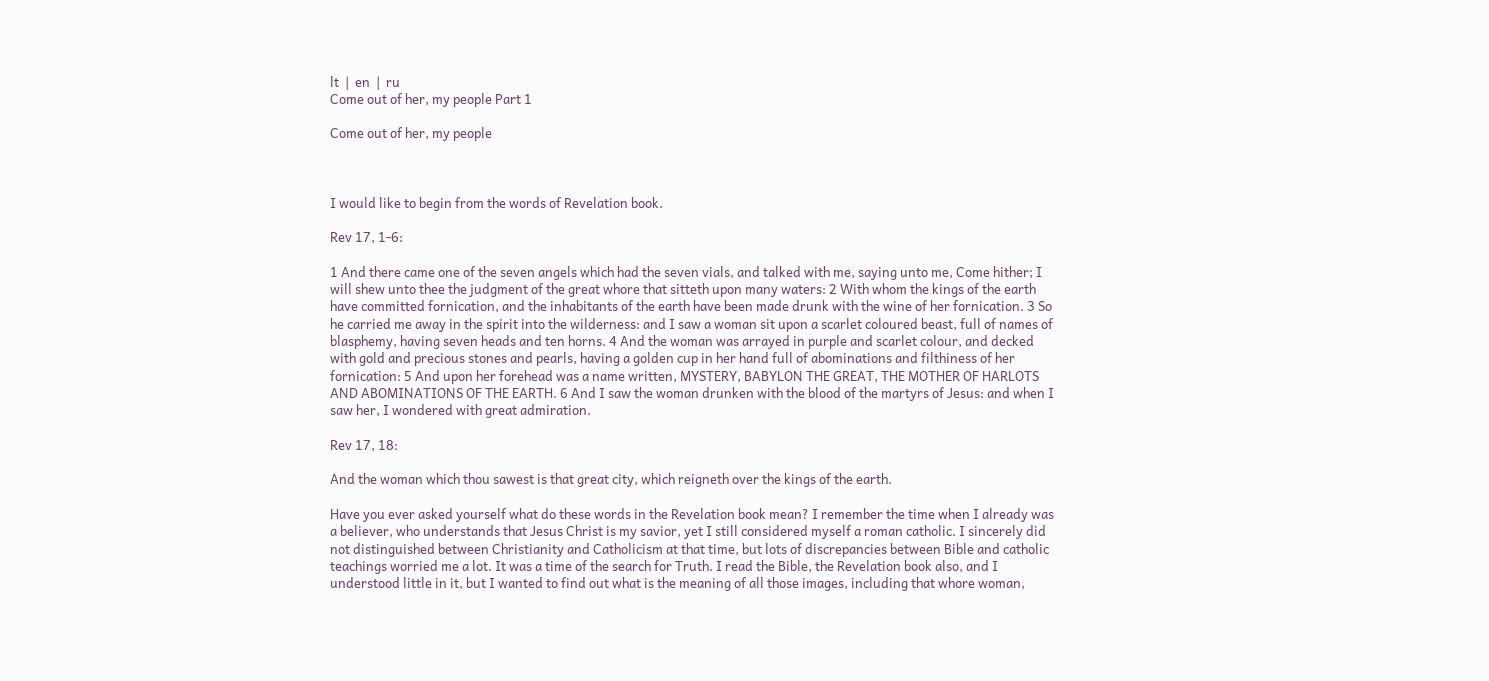lt  |  en  |  ru
Come out of her, my people Part 1

Come out of her, my people



I would like to begin from the words of Revelation book.

Rev 17, 1-6:

1 And there came one of the seven angels which had the seven vials, and talked with me, saying unto me, Come hither; I will shew unto thee the judgment of the great whore that sitteth upon many waters: 2 With whom the kings of the earth have committed fornication, and the inhabitants of the earth have been made drunk with the wine of her fornication. 3 So he carried me away in the spirit into the wilderness: and I saw a woman sit upon a scarlet coloured beast, full of names of blasphemy, having seven heads and ten horns. 4 And the woman was arrayed in purple and scarlet colour, and decked with gold and precious stones and pearls, having a golden cup in her hand full of abominations and filthiness of her fornication: 5 And upon her forehead was a name written, MYSTERY, BABYLON THE GREAT, THE MOTHER OF HARLOTS AND ABOMINATIONS OF THE EARTH. 6 And I saw the woman drunken with the blood of the martyrs of Jesus: and when I saw her, I wondered with great admiration.

Rev 17, 18:

And the woman which thou sawest is that great city, which reigneth over the kings of the earth.

Have you ever asked yourself what do these words in the Revelation book mean? I remember the time when I already was a believer, who understands that Jesus Christ is my savior, yet I still considered myself a roman catholic. I sincerely did not distinguished between Christianity and Catholicism at that time, but lots of discrepancies between Bible and catholic teachings worried me a lot. It was a time of the search for Truth. I read the Bible, the Revelation book also, and I understood little in it, but I wanted to find out what is the meaning of all those images, including that whore woman,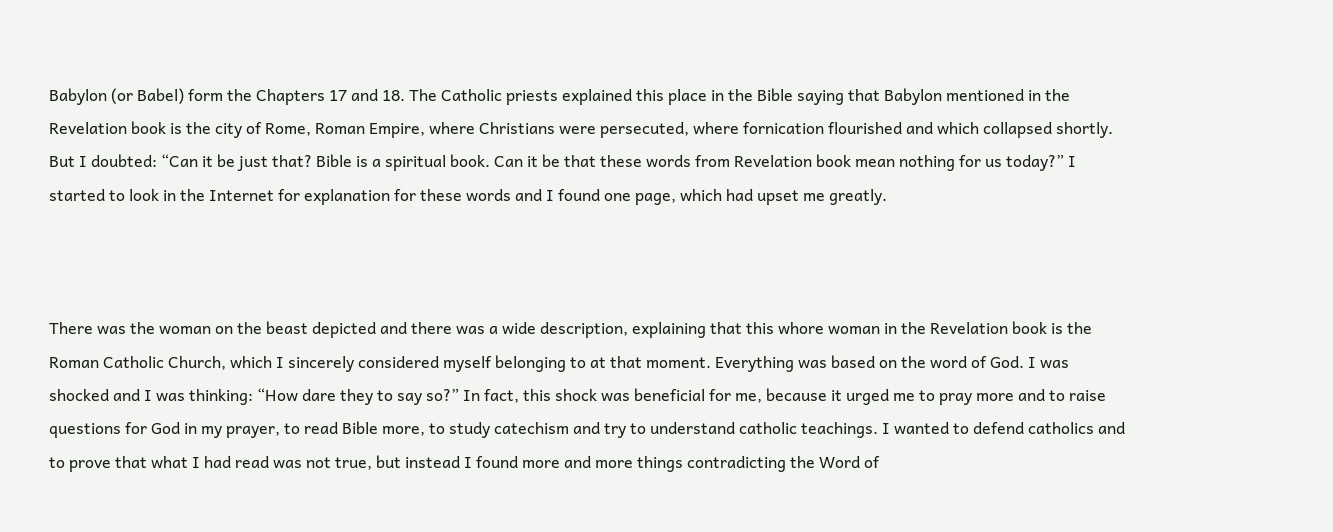Babylon (or Babel) form the Chapters 17 and 18. The Catholic priests explained this place in the Bible saying that Babylon mentioned in the Revelation book is the city of Rome, Roman Empire, where Christians were persecuted, where fornication flourished and which collapsed shortly. But I doubted: “Can it be just that? Bible is a spiritual book. Can it be that these words from Revelation book mean nothing for us today?” I started to look in the Internet for explanation for these words and I found one page, which had upset me greatly.



There was the woman on the beast depicted and there was a wide description, explaining that this whore woman in the Revelation book is the Roman Catholic Church, which I sincerely considered myself belonging to at that moment. Everything was based on the word of God. I was shocked and I was thinking: “How dare they to say so?” In fact, this shock was beneficial for me, because it urged me to pray more and to raise questions for God in my prayer, to read Bible more, to study catechism and try to understand catholic teachings. I wanted to defend catholics and to prove that what I had read was not true, but instead I found more and more things contradicting the Word of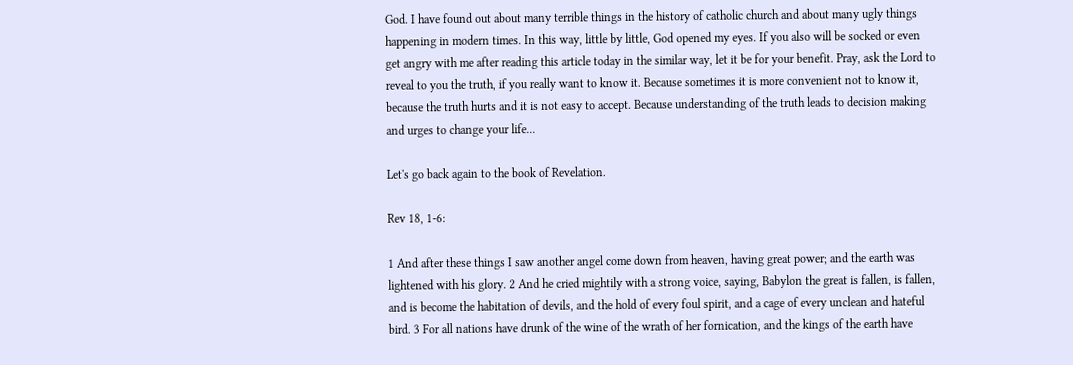God. I have found out about many terrible things in the history of catholic church and about many ugly things happening in modern times. In this way, little by little, God opened my eyes. If you also will be socked or even get angry with me after reading this article today in the similar way, let it be for your benefit. Pray, ask the Lord to reveal to you the truth, if you really want to know it. Because sometimes it is more convenient not to know it, because the truth hurts and it is not easy to accept. Because understanding of the truth leads to decision making and urges to change your life...

Let's go back again to the book of Revelation.

Rev 18, 1-6:

1 And after these things I saw another angel come down from heaven, having great power; and the earth was lightened with his glory. 2 And he cried mightily with a strong voice, saying, Babylon the great is fallen, is fallen, and is become the habitation of devils, and the hold of every foul spirit, and a cage of every unclean and hateful bird. 3 For all nations have drunk of the wine of the wrath of her fornication, and the kings of the earth have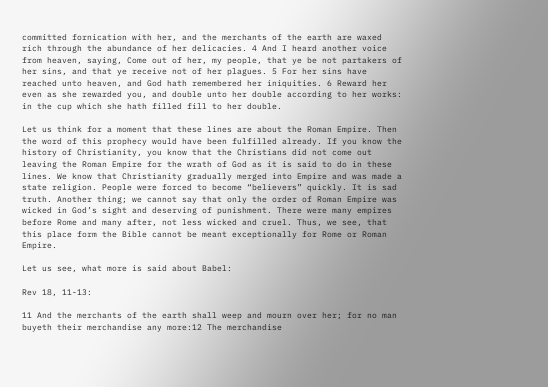committed fornication with her, and the merchants of the earth are waxed rich through the abundance of her delicacies. 4 And I heard another voice from heaven, saying, Come out of her, my people, that ye be not partakers of her sins, and that ye receive not of her plagues. 5 For her sins have reached unto heaven, and God hath remembered her iniquities. 6 Reward her even as she rewarded you, and double unto her double according to her works: in the cup which she hath filled fill to her double.

Let us think for a moment that these lines are about the Roman Empire. Then the word of this prophecy would have been fulfilled already. If you know the history of Christianity, you know that the Christians did not come out leaving the Roman Empire for the wrath of God as it is said to do in these lines. We know that Christianity gradually merged into Empire and was made a state religion. People were forced to become “believers” quickly. It is sad truth. Another thing; we cannot say that only the order of Roman Empire was wicked in God’s sight and deserving of punishment. There were many empires before Rome and many after, not less wicked and cruel. Thus, we see, that this place form the Bible cannot be meant exceptionally for Rome or Roman Empire.

Let us see, what more is said about Babel:

Rev 18, 11-13:

11 And the merchants of the earth shall weep and mourn over her; for no man buyeth their merchandise any more:12 The merchandise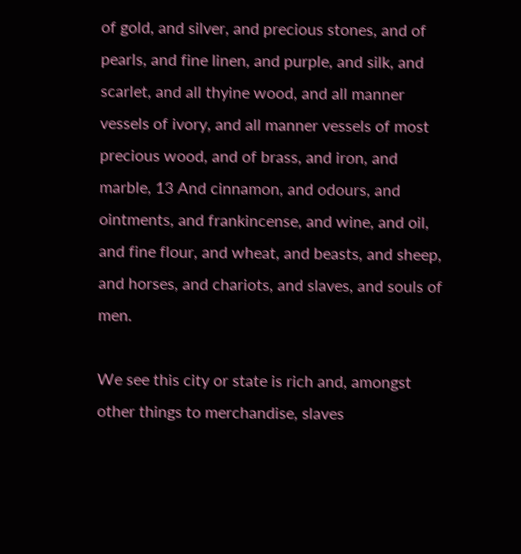of gold, and silver, and precious stones, and of pearls, and fine linen, and purple, and silk, and scarlet, and all thyine wood, and all manner vessels of ivory, and all manner vessels of most precious wood, and of brass, and iron, and marble, 13 And cinnamon, and odours, and ointments, and frankincense, and wine, and oil, and fine flour, and wheat, and beasts, and sheep, and horses, and chariots, and slaves, and souls of men.

We see this city or state is rich and, amongst other things to merchandise, slaves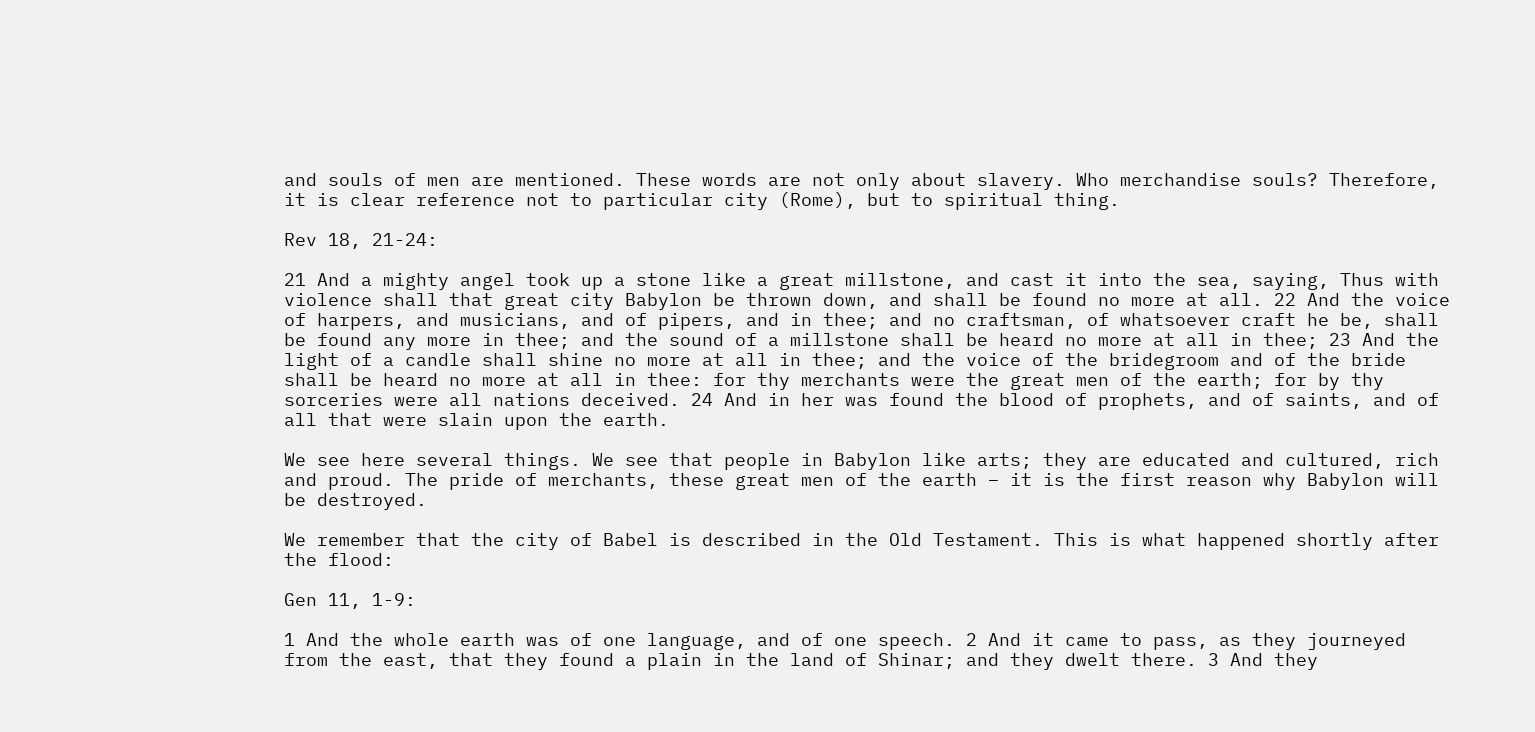and souls of men are mentioned. These words are not only about slavery. Who merchandise souls? Therefore, it is clear reference not to particular city (Rome), but to spiritual thing.

Rev 18, 21-24:

21 And a mighty angel took up a stone like a great millstone, and cast it into the sea, saying, Thus with violence shall that great city Babylon be thrown down, and shall be found no more at all. 22 And the voice of harpers, and musicians, and of pipers, and in thee; and no craftsman, of whatsoever craft he be, shall be found any more in thee; and the sound of a millstone shall be heard no more at all in thee; 23 And the light of a candle shall shine no more at all in thee; and the voice of the bridegroom and of the bride shall be heard no more at all in thee: for thy merchants were the great men of the earth; for by thy sorceries were all nations deceived. 24 And in her was found the blood of prophets, and of saints, and of all that were slain upon the earth.

We see here several things. We see that people in Babylon like arts; they are educated and cultured, rich and proud. The pride of merchants, these great men of the earth – it is the first reason why Babylon will be destroyed.

We remember that the city of Babel is described in the Old Testament. This is what happened shortly after the flood:

Gen 11, 1-9:

1 And the whole earth was of one language, and of one speech. 2 And it came to pass, as they journeyed from the east, that they found a plain in the land of Shinar; and they dwelt there. 3 And they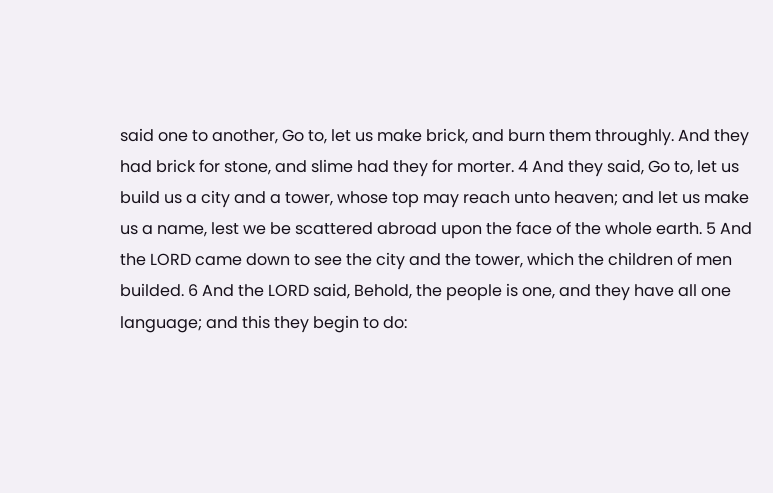said one to another, Go to, let us make brick, and burn them throughly. And they had brick for stone, and slime had they for morter. 4 And they said, Go to, let us build us a city and a tower, whose top may reach unto heaven; and let us make us a name, lest we be scattered abroad upon the face of the whole earth. 5 And the LORD came down to see the city and the tower, which the children of men builded. 6 And the LORD said, Behold, the people is one, and they have all one language; and this they begin to do: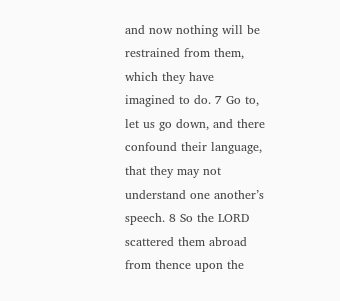and now nothing will be restrained from them, which they have imagined to do. 7 Go to, let us go down, and there confound their language, that they may not understand one another’s speech. 8 So the LORD scattered them abroad from thence upon the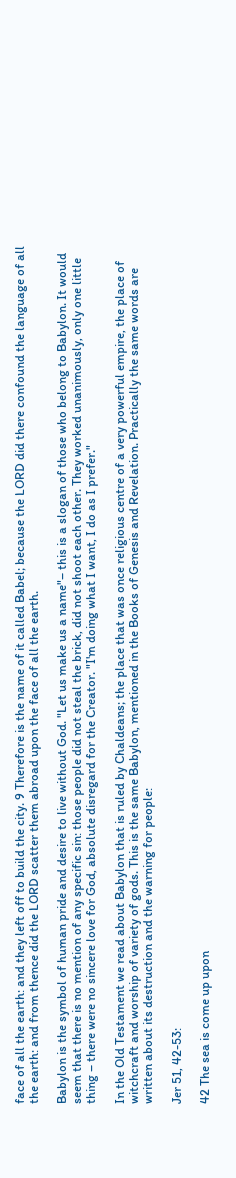face of all the earth: and they left off to build the city. 9 Therefore is the name of it called Babel; because the LORD did there confound the language of all the earth: and from thence did the LORD scatter them abroad upon the face of all the earth.

Babylon is the symbol of human pride and desire to live without God. "Let us make us a name"– this is a slogan of those who belong to Babylon. It would seem that there is no mention of any specific sin: those people did not steal the brick, did not shoot each other. They worked unanimously, only one little thing – there were no sincere love for God, absolute disregard for the Creator. "I'm doing what I want, I do as I prefer."

In the Old Testament we read about Babylon that is ruled by Chaldeans; the place that was once religious centre of a very powerful empire, the place of witchcraft and worship of variety of gods. This is the same Babylon, mentioned in the Books of Genesis and Revelation. Practically the same words are written about its destruction and the warning for people:

Jer 51, 42-53:

42 The sea is come up upon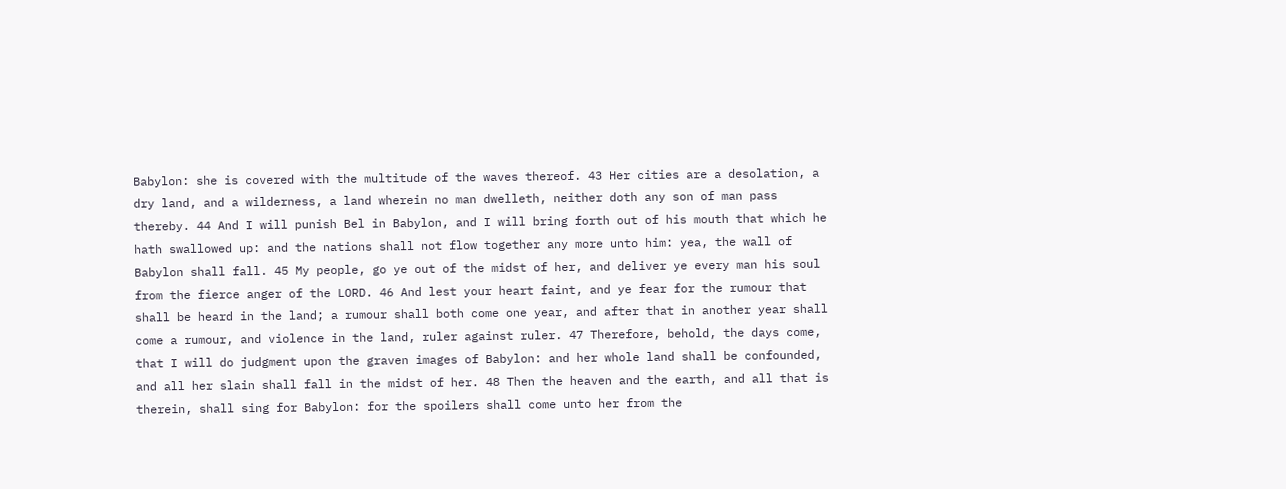Babylon: she is covered with the multitude of the waves thereof. 43 Her cities are a desolation, a dry land, and a wilderness, a land wherein no man dwelleth, neither doth any son of man pass thereby. 44 And I will punish Bel in Babylon, and I will bring forth out of his mouth that which he hath swallowed up: and the nations shall not flow together any more unto him: yea, the wall of Babylon shall fall. 45 My people, go ye out of the midst of her, and deliver ye every man his soul from the fierce anger of the LORD. 46 And lest your heart faint, and ye fear for the rumour that shall be heard in the land; a rumour shall both come one year, and after that in another year shall come a rumour, and violence in the land, ruler against ruler. 47 Therefore, behold, the days come, that I will do judgment upon the graven images of Babylon: and her whole land shall be confounded, and all her slain shall fall in the midst of her. 48 Then the heaven and the earth, and all that is therein, shall sing for Babylon: for the spoilers shall come unto her from the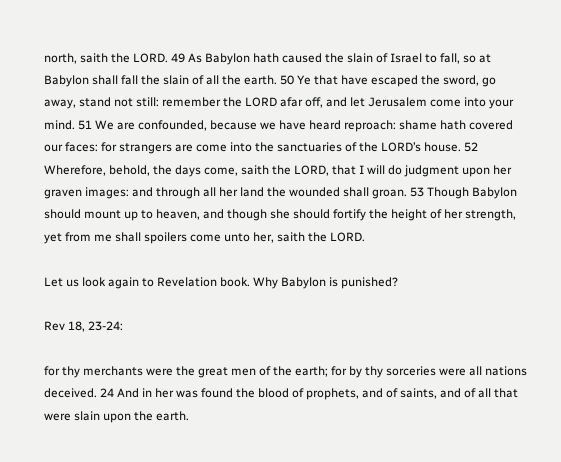north, saith the LORD. 49 As Babylon hath caused the slain of Israel to fall, so at Babylon shall fall the slain of all the earth. 50 Ye that have escaped the sword, go away, stand not still: remember the LORD afar off, and let Jerusalem come into your mind. 51 We are confounded, because we have heard reproach: shame hath covered our faces: for strangers are come into the sanctuaries of the LORD’s house. 52 Wherefore, behold, the days come, saith the LORD, that I will do judgment upon her graven images: and through all her land the wounded shall groan. 53 Though Babylon should mount up to heaven, and though she should fortify the height of her strength, yet from me shall spoilers come unto her, saith the LORD.

Let us look again to Revelation book. Why Babylon is punished?

Rev 18, 23-24:

for thy merchants were the great men of the earth; for by thy sorceries were all nations deceived. 24 And in her was found the blood of prophets, and of saints, and of all that were slain upon the earth.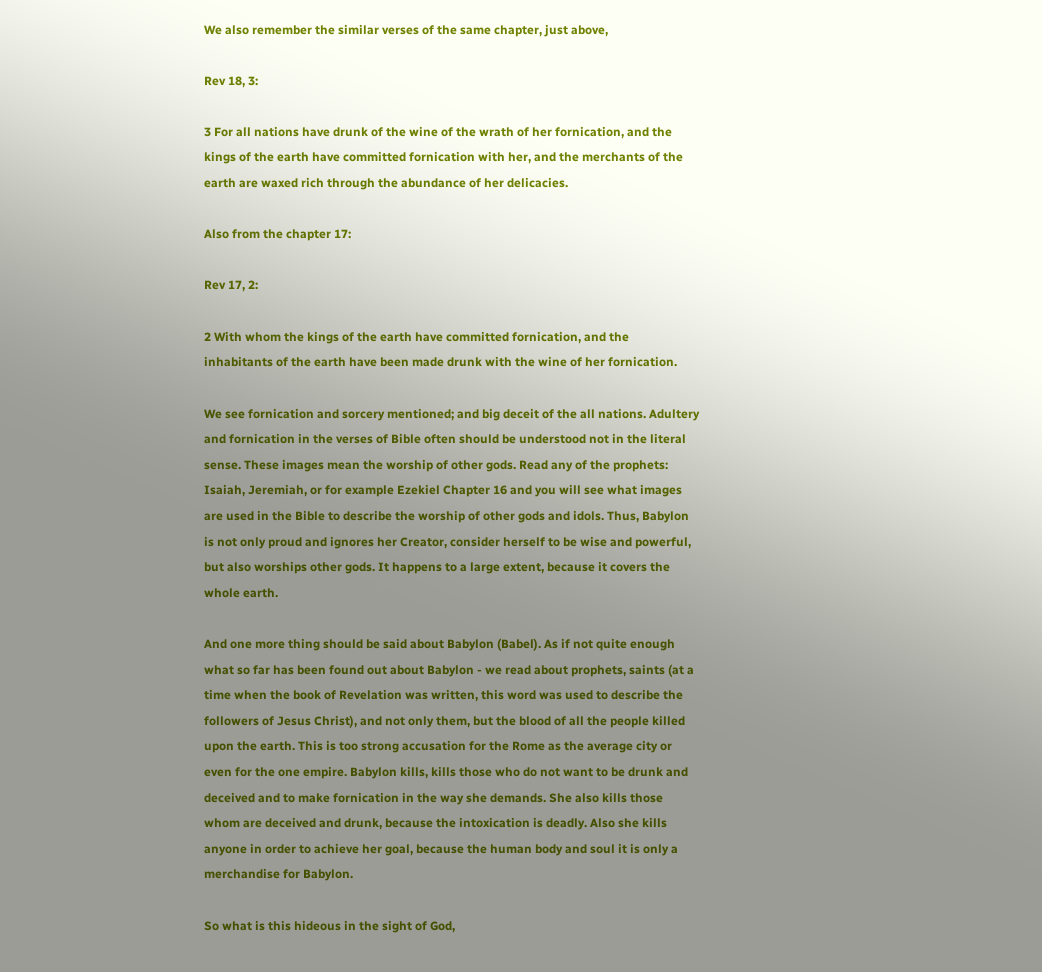We also remember the similar verses of the same chapter, just above,

Rev 18, 3:

3 For all nations have drunk of the wine of the wrath of her fornication, and the kings of the earth have committed fornication with her, and the merchants of the earth are waxed rich through the abundance of her delicacies.

Also from the chapter 17:

Rev 17, 2:

2 With whom the kings of the earth have committed fornication, and the inhabitants of the earth have been made drunk with the wine of her fornication.

We see fornication and sorcery mentioned; and big deceit of the all nations. Adultery and fornication in the verses of Bible often should be understood not in the literal sense. These images mean the worship of other gods. Read any of the prophets: Isaiah, Jeremiah, or for example Ezekiel Chapter 16 and you will see what images are used in the Bible to describe the worship of other gods and idols. Thus, Babylon is not only proud and ignores her Creator, consider herself to be wise and powerful, but also worships other gods. It happens to a large extent, because it covers the whole earth.

And one more thing should be said about Babylon (Babel). As if not quite enough what so far has been found out about Babylon - we read about prophets, saints (at a time when the book of Revelation was written, this word was used to describe the followers of Jesus Christ), and not only them, but the blood of all the people killed upon the earth. This is too strong accusation for the Rome as the average city or even for the one empire. Babylon kills, kills those who do not want to be drunk and deceived and to make fornication in the way she demands. She also kills those whom are deceived and drunk, because the intoxication is deadly. Also she kills anyone in order to achieve her goal, because the human body and soul it is only a merchandise for Babylon.

So what is this hideous in the sight of God,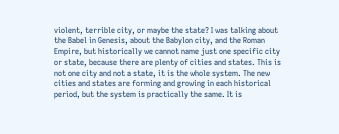violent, terrible city, or maybe the state? I was talking about the Babel in Genesis, about the Babylon city, and the Roman Empire, but historically we cannot name just one specific city or state, because there are plenty of cities and states. This is not one city and not a state, it is the whole system. The new cities and states are forming and growing in each historical period, but the system is practically the same. It is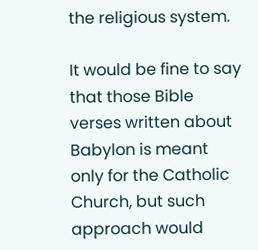the religious system.

It would be fine to say that those Bible verses written about Babylon is meant only for the Catholic Church, but such approach would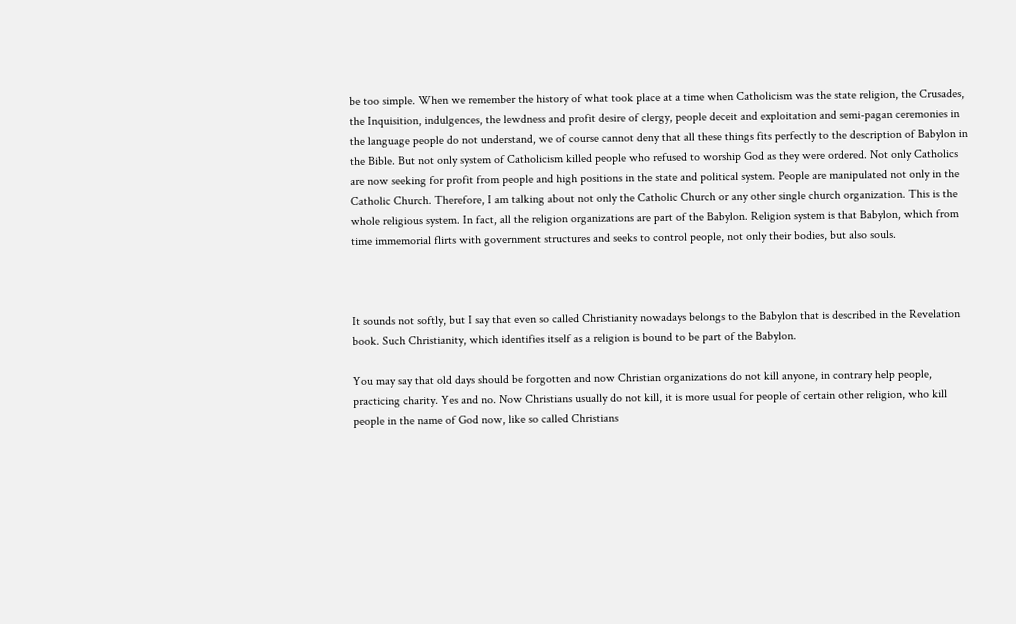be too simple. When we remember the history of what took place at a time when Catholicism was the state religion, the Crusades, the Inquisition, indulgences, the lewdness and profit desire of clergy, people deceit and exploitation and semi-pagan ceremonies in the language people do not understand, we of course cannot deny that all these things fits perfectly to the description of Babylon in the Bible. But not only system of Catholicism killed people who refused to worship God as they were ordered. Not only Catholics are now seeking for profit from people and high positions in the state and political system. People are manipulated not only in the Catholic Church. Therefore, I am talking about not only the Catholic Church or any other single church organization. This is the whole religious system. In fact, all the religion organizations are part of the Babylon. Religion system is that Babylon, which from time immemorial flirts with government structures and seeks to control people, not only their bodies, but also souls.



It sounds not softly, but I say that even so called Christianity nowadays belongs to the Babylon that is described in the Revelation book. Such Christianity, which identifies itself as a religion is bound to be part of the Babylon.

You may say that old days should be forgotten and now Christian organizations do not kill anyone, in contrary help people, practicing charity. Yes and no. Now Christians usually do not kill, it is more usual for people of certain other religion, who kill people in the name of God now, like so called Christians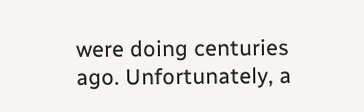were doing centuries ago. Unfortunately, a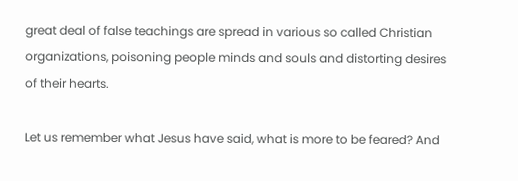great deal of false teachings are spread in various so called Christian organizations, poisoning people minds and souls and distorting desires of their hearts.

Let us remember what Jesus have said, what is more to be feared? And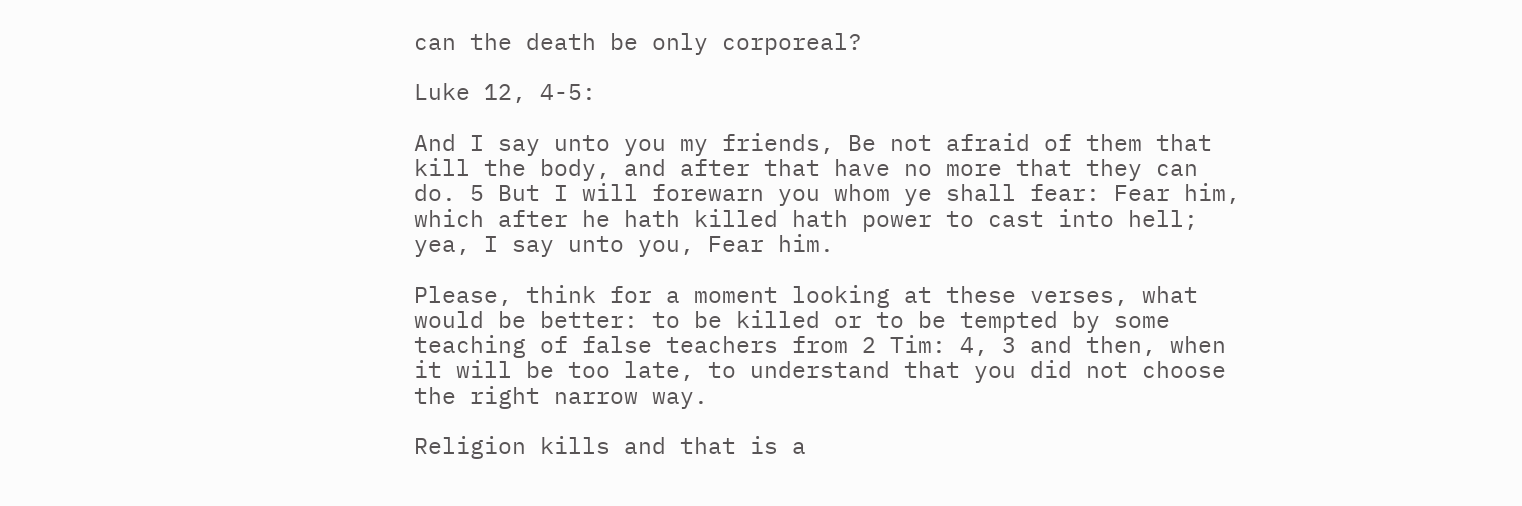can the death be only corporeal?

Luke 12, 4-5:

And I say unto you my friends, Be not afraid of them that kill the body, and after that have no more that they can do. 5 But I will forewarn you whom ye shall fear: Fear him, which after he hath killed hath power to cast into hell; yea, I say unto you, Fear him.

Please, think for a moment looking at these verses, what would be better: to be killed or to be tempted by some teaching of false teachers from 2 Tim: 4, 3 and then, when it will be too late, to understand that you did not choose the right narrow way.

Religion kills and that is a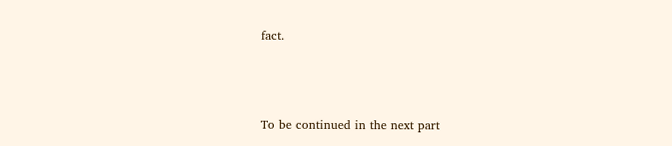fact.



To be continued in the next part